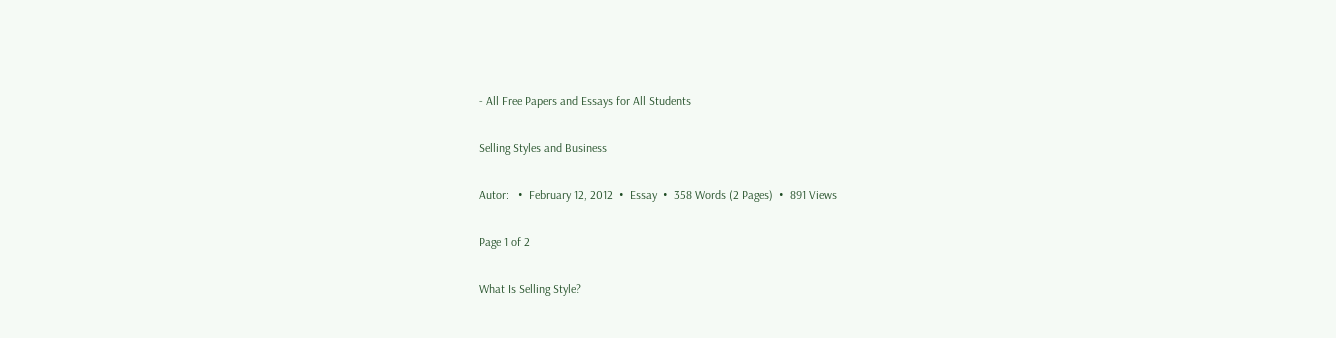- All Free Papers and Essays for All Students

Selling Styles and Business

Autor:   •  February 12, 2012  •  Essay  •  358 Words (2 Pages)  •  891 Views

Page 1 of 2

What Is Selling Style?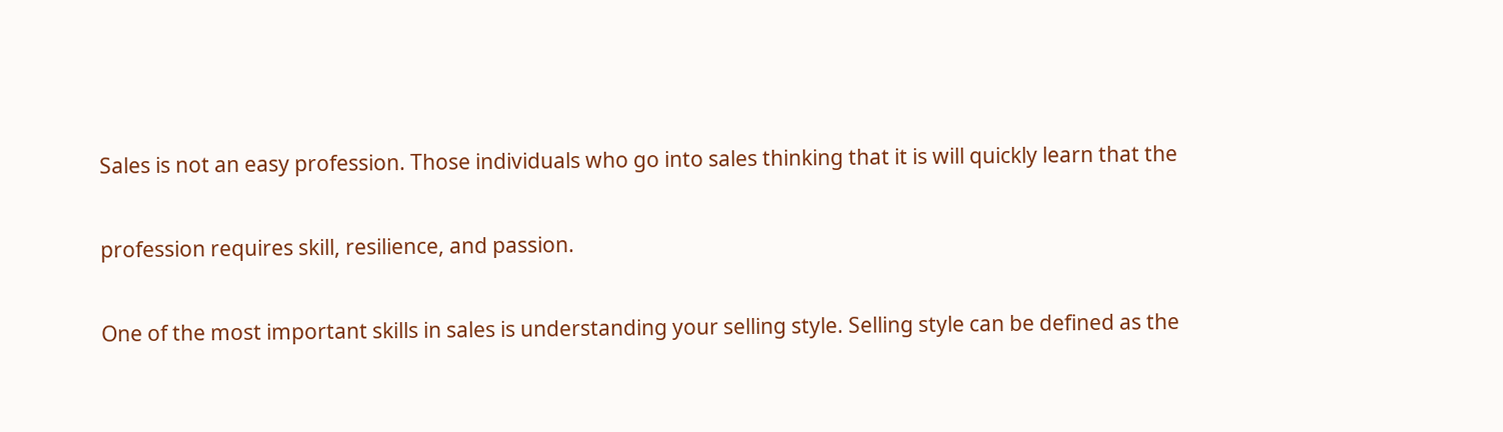Sales is not an easy profession. Those individuals who go into sales thinking that it is will quickly learn that the

profession requires skill, resilience, and passion.

One of the most important skills in sales is understanding your selling style. Selling style can be defined as the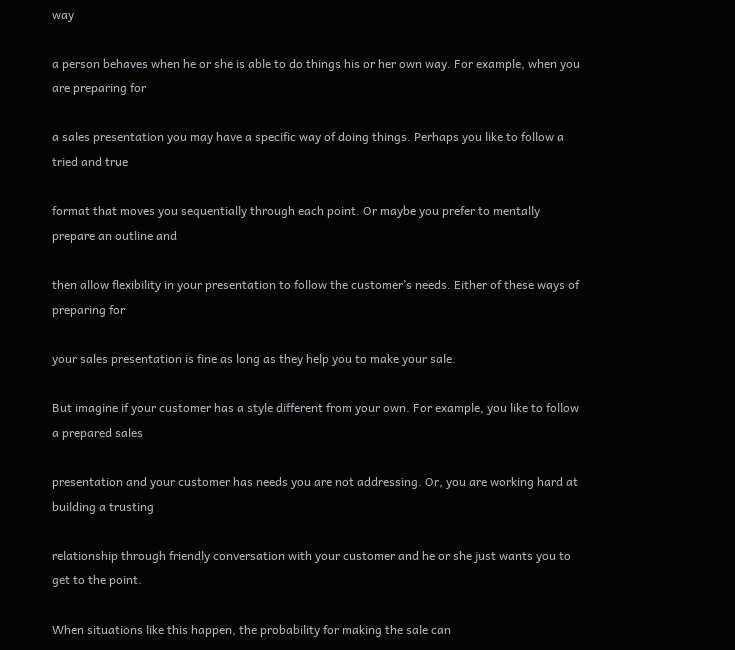way

a person behaves when he or she is able to do things his or her own way. For example, when you are preparing for

a sales presentation you may have a specific way of doing things. Perhaps you like to follow a tried and true

format that moves you sequentially through each point. Or maybe you prefer to mentally prepare an outline and

then allow flexibility in your presentation to follow the customer’s needs. Either of these ways of preparing for

your sales presentation is fine as long as they help you to make your sale.

But imagine if your customer has a style different from your own. For example, you like to follow a prepared sales

presentation and your customer has needs you are not addressing. Or, you are working hard at building a trusting

relationship through friendly conversation with your customer and he or she just wants you to get to the point.

When situations like this happen, the probability for making the sale can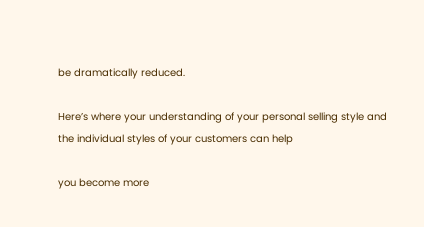be dramatically reduced.

Here’s where your understanding of your personal selling style and the individual styles of your customers can help

you become more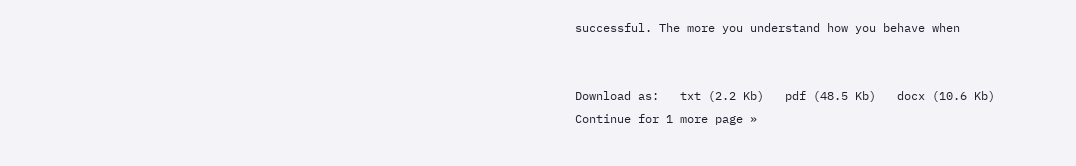successful. The more you understand how you behave when


Download as:   txt (2.2 Kb)   pdf (48.5 Kb)   docx (10.6 Kb)
Continue for 1 more page »